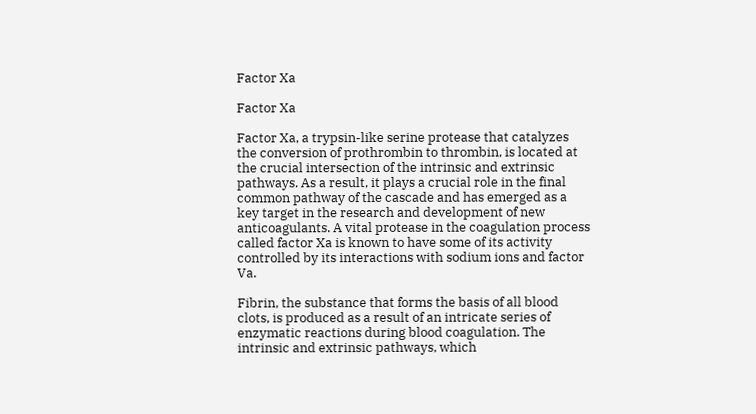Factor Xa

Factor Xa

Factor Xa, a trypsin-like serine protease that catalyzes the conversion of prothrombin to thrombin, is located at the crucial intersection of the intrinsic and extrinsic pathways. As a result, it plays a crucial role in the final common pathway of the cascade and has emerged as a key target in the research and development of new anticoagulants. A vital protease in the coagulation process called factor Xa is known to have some of its activity controlled by its interactions with sodium ions and factor Va.

Fibrin, the substance that forms the basis of all blood clots, is produced as a result of an intricate series of enzymatic reactions during blood coagulation. The intrinsic and extrinsic pathways, which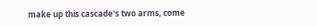make up this cascade's two arms, come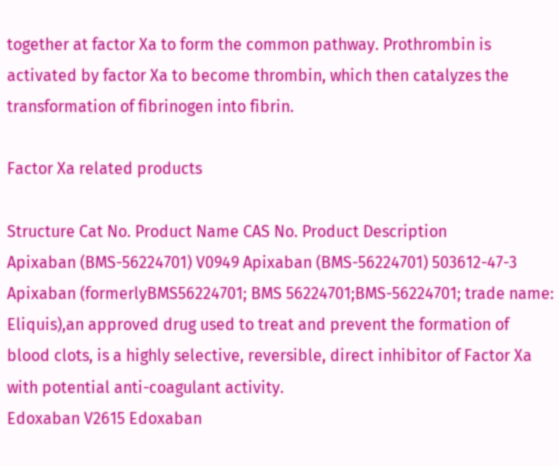together at factor Xa to form the common pathway. Prothrombin is activated by factor Xa to become thrombin, which then catalyzes the transformation of fibrinogen into fibrin.

Factor Xa related products

Structure Cat No. Product Name CAS No. Product Description
Apixaban (BMS-56224701) V0949 Apixaban (BMS-56224701) 503612-47-3 Apixaban (formerlyBMS56224701; BMS 56224701;BMS-56224701; trade name: Eliquis),an approved drug used to treat and prevent the formation of blood clots, is a highly selective, reversible, direct inhibitor of Factor Xa with potential anti-coagulant activity.
Edoxaban V2615 Edoxaban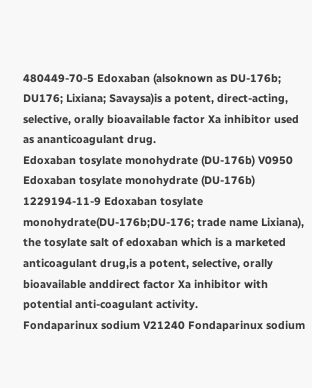480449-70-5 Edoxaban (alsoknown as DU-176b; DU176; Lixiana; Savaysa)is a potent, direct-acting, selective, orally bioavailable factor Xa inhibitor used as ananticoagulant drug.
Edoxaban tosylate monohydrate (DU-176b) V0950 Edoxaban tosylate monohydrate (DU-176b) 1229194-11-9 Edoxaban tosylate monohydrate(DU-176b;DU-176; trade name Lixiana), the tosylate salt of edoxaban which is a marketed anticoagulant drug,is a potent, selective, orally bioavailable anddirect factor Xa inhibitor with potential anti-coagulant activity.
Fondaparinux sodium V21240 Fondaparinux sodium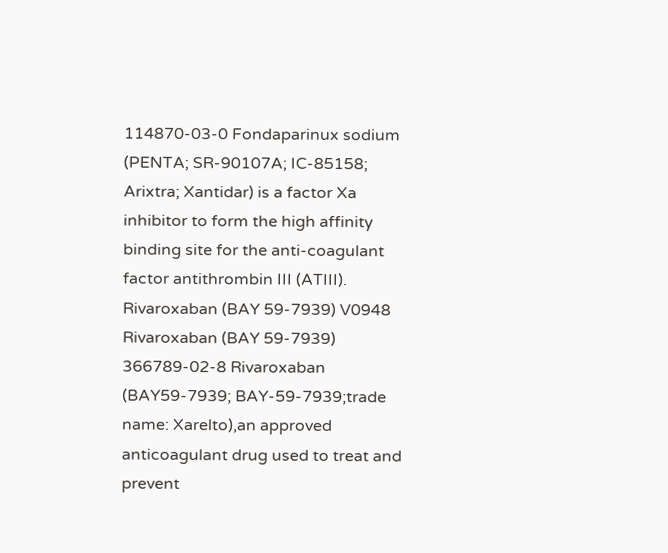114870-03-0 Fondaparinux sodium (PENTA; SR-90107A; IC-85158; Arixtra; Xantidar) is a factor Xa inhibitor to form the high affinity binding site for the anti-coagulant factor antithrombin III (ATIII).
Rivaroxaban (BAY 59-7939) V0948 Rivaroxaban (BAY 59-7939) 366789-02-8 Rivaroxaban (BAY59-7939; BAY-59-7939;trade name: Xarelto),an approved anticoagulant drug used to treat and prevent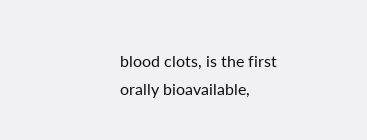blood clots, is the first orally bioavailable,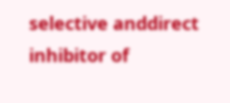selective anddirect inhibitor of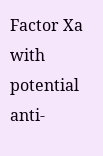Factor Xa with potential anti-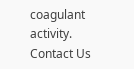coagulant activity.
Contact Us